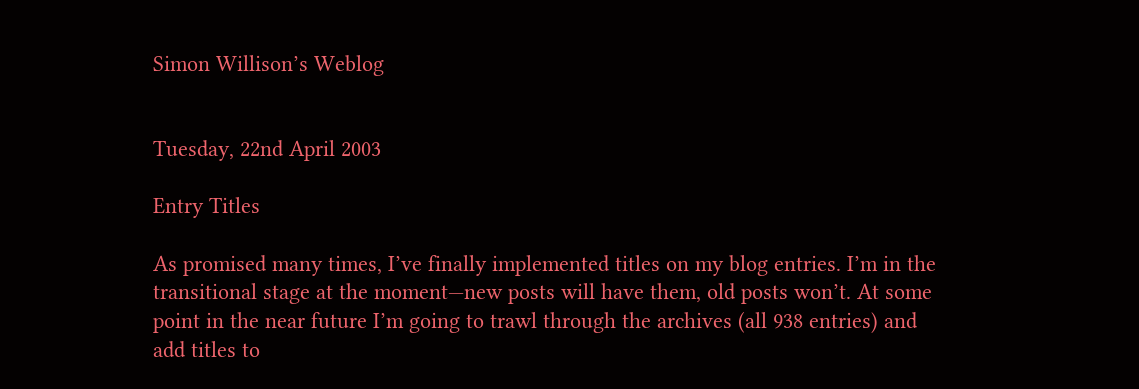Simon Willison’s Weblog


Tuesday, 22nd April 2003

Entry Titles

As promised many times, I’ve finally implemented titles on my blog entries. I’m in the transitional stage at the moment—new posts will have them, old posts won’t. At some point in the near future I’m going to trawl through the archives (all 938 entries) and add titles to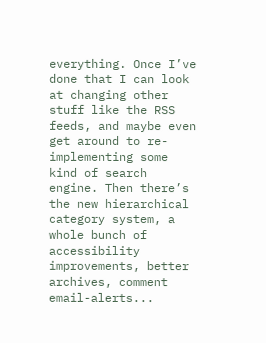everything. Once I’ve done that I can look at changing other stuff like the RSS feeds, and maybe even get around to re-implementing some kind of search engine. Then there’s the new hierarchical category system, a whole bunch of accessibility improvements, better archives, comment email-alerts...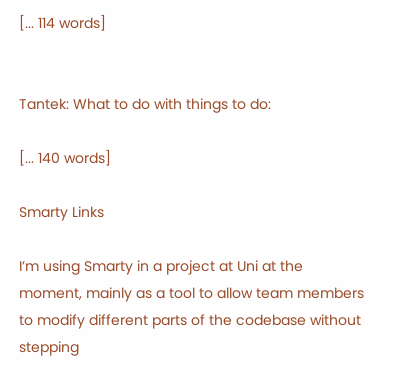[... 114 words]


Tantek: What to do with things to do:

[... 140 words]

Smarty Links

I’m using Smarty in a project at Uni at the moment, mainly as a tool to allow team members to modify different parts of the codebase without stepping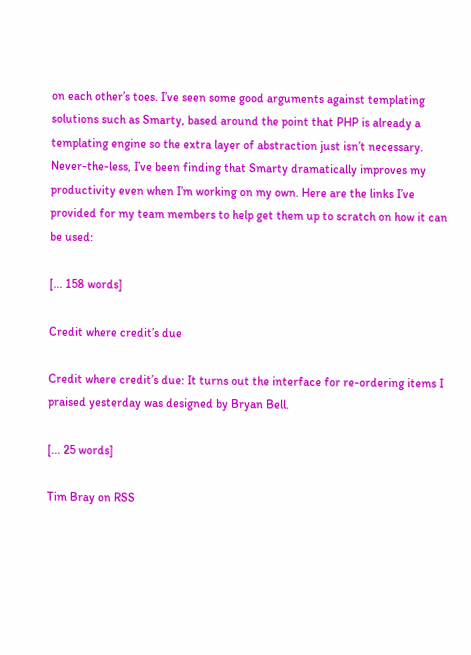on each other’s toes. I’ve seen some good arguments against templating solutions such as Smarty, based around the point that PHP is already a templating engine so the extra layer of abstraction just isn’t necessary. Never-the-less, I’ve been finding that Smarty dramatically improves my productivity even when I’m working on my own. Here are the links I’ve provided for my team members to help get them up to scratch on how it can be used:

[... 158 words]

Credit where credit’s due

Credit where credit’s due: It turns out the interface for re-ordering items I praised yesterday was designed by Bryan Bell.

[... 25 words]

Tim Bray on RSS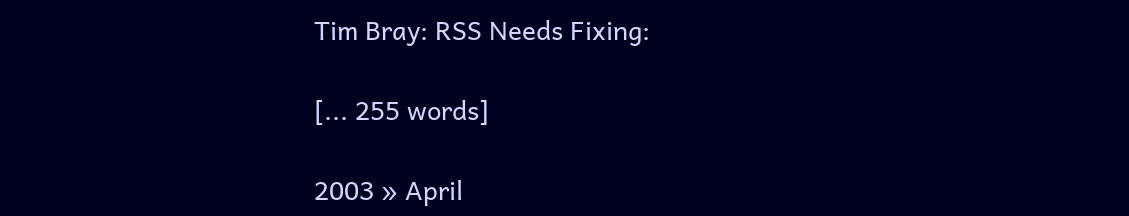Tim Bray: RSS Needs Fixing:

[... 255 words]

2003 » April